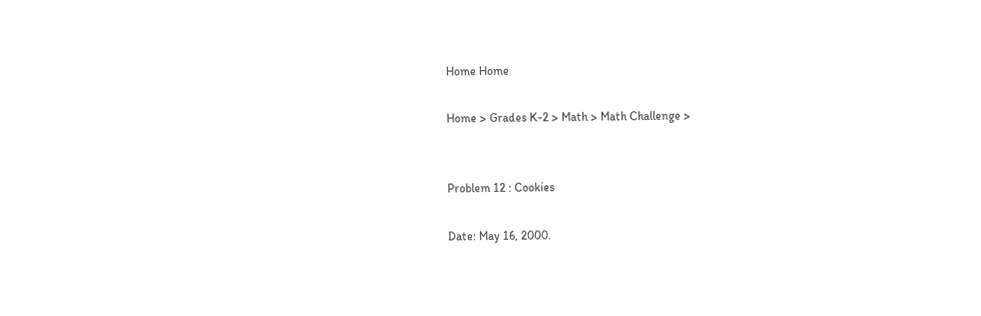Home Home

Home > Grades K-2 > Math > Math Challenge >


Problem 12 : Cookies

Date: May 16, 2000.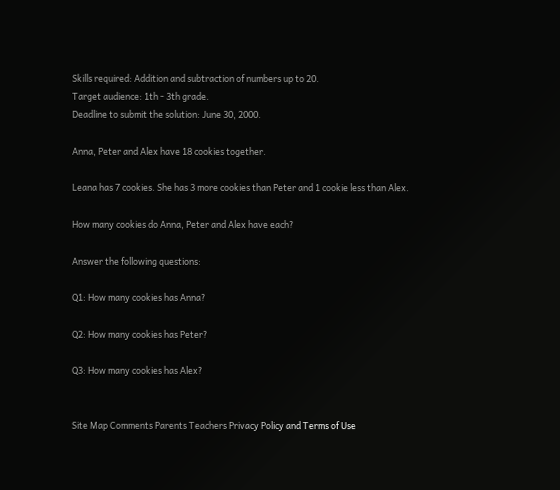Skills required: Addition and subtraction of numbers up to 20.
Target audience: 1th - 3th grade.
Deadline to submit the solution: June 30, 2000.

Anna, Peter and Alex have 18 cookies together.

Leana has 7 cookies. She has 3 more cookies than Peter and 1 cookie less than Alex.

How many cookies do Anna, Peter and Alex have each?

Answer the following questions:

Q1: How many cookies has Anna?

Q2: How many cookies has Peter?

Q3: How many cookies has Alex?


Site Map Comments Parents Teachers Privacy Policy and Terms of Use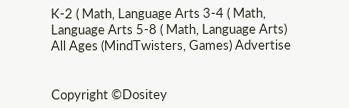K-2 ( Math, Language Arts 3-4 ( Math, Language Arts 5-8 ( Math, Language Arts)
All Ages (MindTwisters, Games) Advertise


Copyright ©Dositey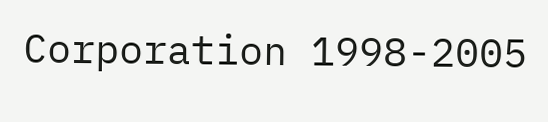Corporation 1998-2005